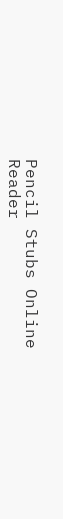Pencil Stubs Online
Reader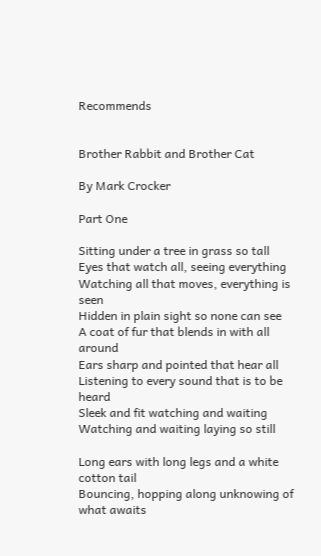Recommends


Brother Rabbit and Brother Cat

By Mark Crocker

Part One

Sitting under a tree in grass so tall
Eyes that watch all, seeing everything
Watching all that moves, everything is seen
Hidden in plain sight so none can see
A coat of fur that blends in with all around
Ears sharp and pointed that hear all
Listening to every sound that is to be heard
Sleek and fit watching and waiting
Watching and waiting laying so still

Long ears with long legs and a white cotton tail
Bouncing, hopping along unknowing of what awaits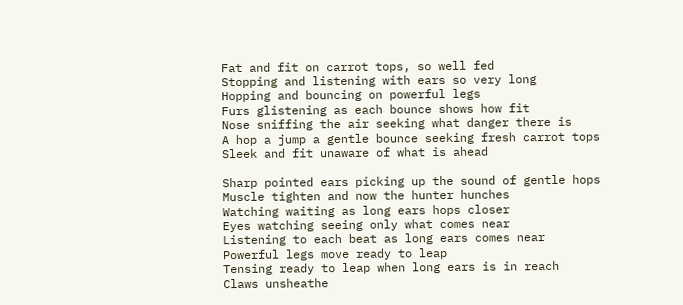Fat and fit on carrot tops, so well fed
Stopping and listening with ears so very long
Hopping and bouncing on powerful legs
Furs glistening as each bounce shows how fit
Nose sniffing the air seeking what danger there is
A hop a jump a gentle bounce seeking fresh carrot tops
Sleek and fit unaware of what is ahead

Sharp pointed ears picking up the sound of gentle hops
Muscle tighten and now the hunter hunches
Watching waiting as long ears hops closer
Eyes watching seeing only what comes near
Listening to each beat as long ears comes near
Powerful legs move ready to leap
Tensing ready to leap when long ears is in reach
Claws unsheathe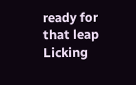ready for that leap
Licking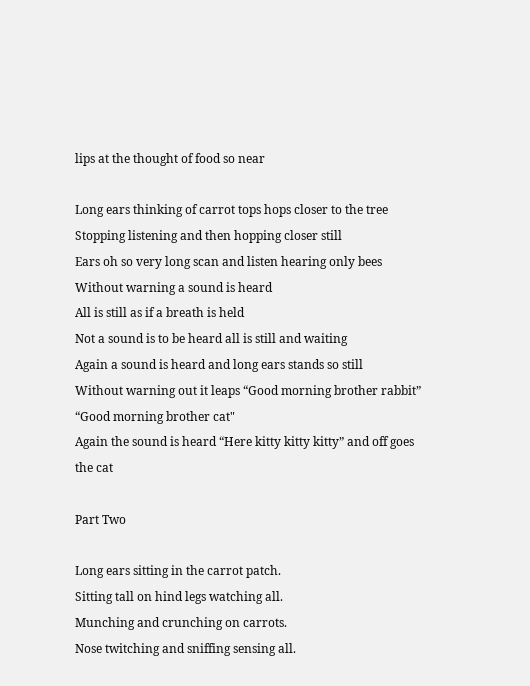lips at the thought of food so near

Long ears thinking of carrot tops hops closer to the tree
Stopping listening and then hopping closer still
Ears oh so very long scan and listen hearing only bees
Without warning a sound is heard
All is still as if a breath is held
Not a sound is to be heard all is still and waiting
Again a sound is heard and long ears stands so still
Without warning out it leaps “Good morning brother rabbit”
“Good morning brother cat"
Again the sound is heard “Here kitty kitty kitty” and off goes the cat

Part Two

Long ears sitting in the carrot patch.
Sitting tall on hind legs watching all.
Munching and crunching on carrots.
Nose twitching and sniffing sensing all.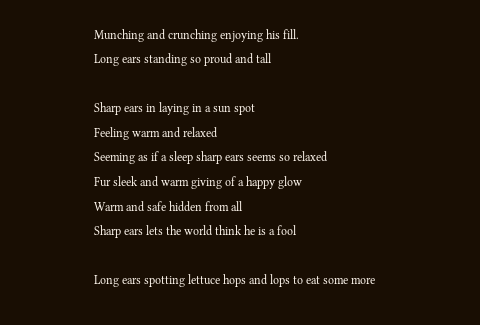Munching and crunching enjoying his fill.
Long ears standing so proud and tall

Sharp ears in laying in a sun spot
Feeling warm and relaxed
Seeming as if a sleep sharp ears seems so relaxed
Fur sleek and warm giving of a happy glow
Warm and safe hidden from all
Sharp ears lets the world think he is a fool

Long ears spotting lettuce hops and lops to eat some more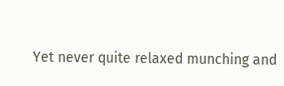Yet never quite relaxed munching and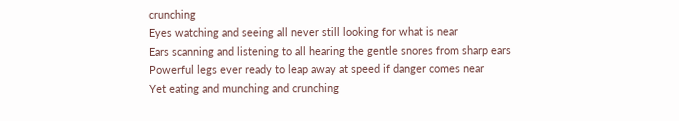crunching
Eyes watching and seeing all never still looking for what is near
Ears scanning and listening to all hearing the gentle snores from sharp ears
Powerful legs ever ready to leap away at speed if danger comes near
Yet eating and munching and crunching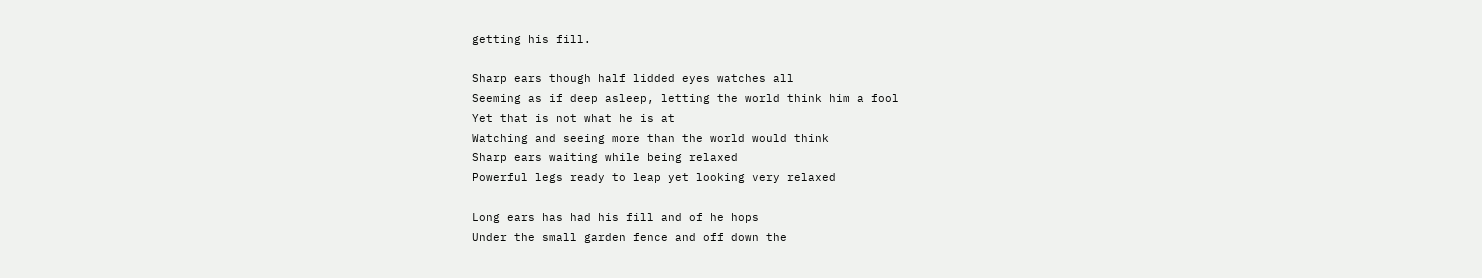getting his fill.

Sharp ears though half lidded eyes watches all
Seeming as if deep asleep, letting the world think him a fool
Yet that is not what he is at
Watching and seeing more than the world would think
Sharp ears waiting while being relaxed
Powerful legs ready to leap yet looking very relaxed

Long ears has had his fill and of he hops
Under the small garden fence and off down the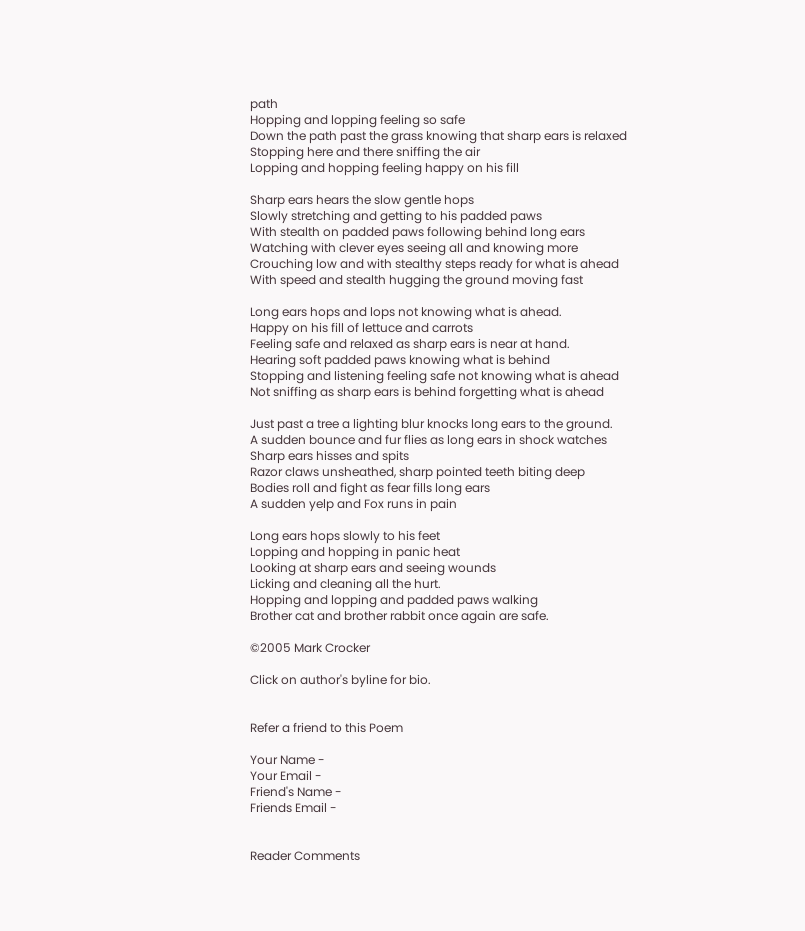path
Hopping and lopping feeling so safe
Down the path past the grass knowing that sharp ears is relaxed
Stopping here and there sniffing the air
Lopping and hopping feeling happy on his fill

Sharp ears hears the slow gentle hops
Slowly stretching and getting to his padded paws
With stealth on padded paws following behind long ears
Watching with clever eyes seeing all and knowing more
Crouching low and with stealthy steps ready for what is ahead
With speed and stealth hugging the ground moving fast

Long ears hops and lops not knowing what is ahead.
Happy on his fill of lettuce and carrots
Feeling safe and relaxed as sharp ears is near at hand.
Hearing soft padded paws knowing what is behind
Stopping and listening feeling safe not knowing what is ahead
Not sniffing as sharp ears is behind forgetting what is ahead

Just past a tree a lighting blur knocks long ears to the ground.
A sudden bounce and fur flies as long ears in shock watches
Sharp ears hisses and spits
Razor claws unsheathed, sharp pointed teeth biting deep
Bodies roll and fight as fear fills long ears
A sudden yelp and Fox runs in pain

Long ears hops slowly to his feet
Lopping and hopping in panic heat
Looking at sharp ears and seeing wounds
Licking and cleaning all the hurt.
Hopping and lopping and padded paws walking
Brother cat and brother rabbit once again are safe.

©2005 Mark Crocker

Click on author's byline for bio.


Refer a friend to this Poem

Your Name -
Your Email -
Friend's Name -
Friends Email -


Reader Comments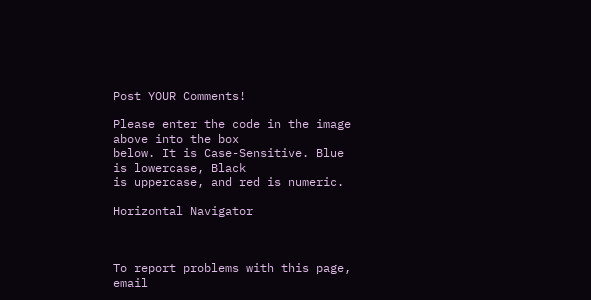Post YOUR Comments!

Please enter the code in the image above into the box
below. It is Case-Sensitive. Blue is lowercase, Black
is uppercase, and red is numeric.

Horizontal Navigator



To report problems with this page, email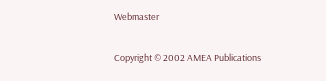Webmaster

Copyright © 2002 AMEA Publications